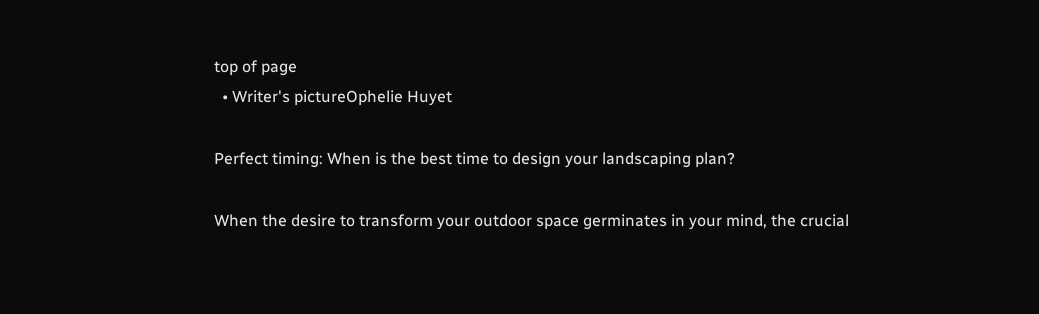top of page
  • Writer's pictureOphelie Huyet

Perfect timing: When is the best time to design your landscaping plan?

When the desire to transform your outdoor space germinates in your mind, the crucial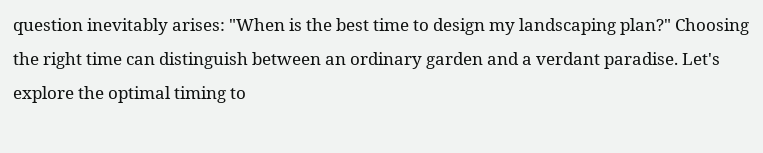question inevitably arises: "When is the best time to design my landscaping plan?" Choosing the right time can distinguish between an ordinary garden and a verdant paradise. Let's explore the optimal timing to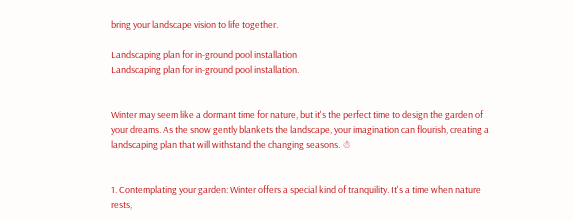bring your landscape vision to life together.

Landscaping plan for in-ground pool installation
Landscaping plan for in-ground pool installation.


Winter may seem like a dormant time for nature, but it's the perfect time to design the garden of your dreams. As the snow gently blankets the landscape, your imagination can flourish, creating a landscaping plan that will withstand the changing seasons. ☃


1. Contemplating your garden: Winter offers a special kind of tranquility. It's a time when nature rests,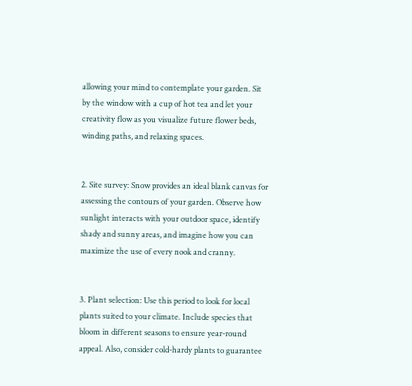allowing your mind to contemplate your garden. Sit by the window with a cup of hot tea and let your creativity flow as you visualize future flower beds, winding paths, and relaxing spaces.


2. Site survey: Snow provides an ideal blank canvas for assessing the contours of your garden. Observe how sunlight interacts with your outdoor space, identify shady and sunny areas, and imagine how you can maximize the use of every nook and cranny.


3. Plant selection: Use this period to look for local plants suited to your climate. Include species that bloom in different seasons to ensure year-round appeal. Also, consider cold-hardy plants to guarantee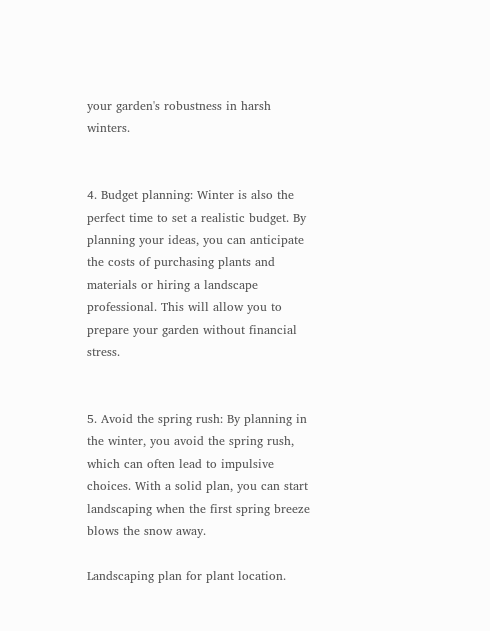your garden's robustness in harsh winters.


4. Budget planning: Winter is also the perfect time to set a realistic budget. By planning your ideas, you can anticipate the costs of purchasing plants and materials or hiring a landscape professional. This will allow you to prepare your garden without financial stress.


5. Avoid the spring rush: By planning in the winter, you avoid the spring rush, which can often lead to impulsive choices. With a solid plan, you can start landscaping when the first spring breeze blows the snow away.

Landscaping plan for plant location.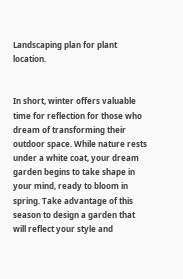Landscaping plan for plant location.


In short, winter offers valuable time for reflection for those who dream of transforming their outdoor space. While nature rests under a white coat, your dream garden begins to take shape in your mind, ready to bloom in spring. Take advantage of this season to design a garden that will reflect your style and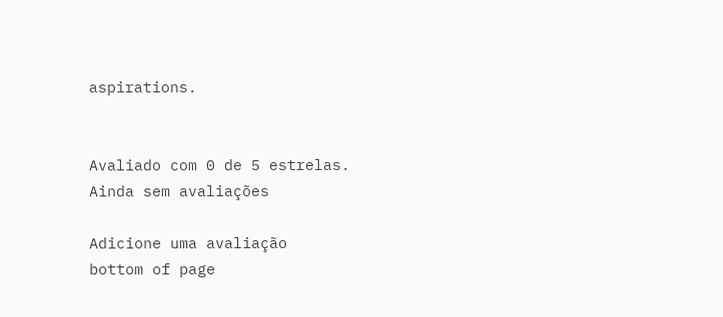aspirations.


Avaliado com 0 de 5 estrelas.
Ainda sem avaliações

Adicione uma avaliação
bottom of page